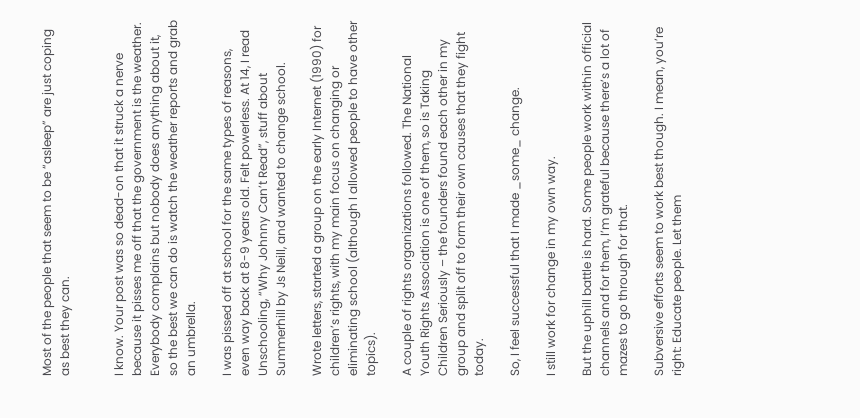Most of the people that seem to be “asleep” are just coping as best they can.


I know. Your post was so dead-on that it struck a nerve because it pisses me off that the government is the weather. Everybody complains but nobody does anything about it, so the best we can do is watch the weather reports and grab an umbrella.

I was pissed off at school for the same types of reasons, even way back at 8-9 years old. Felt powerless. At 14, I read Unschooling, “Why Johnny Can’t Read”, stuff about Summerhill by Js Neill, and wanted to change school.

Wrote letters, started a group on the early Internet (1990) for children’s rights, with my main focus on changing or eliminating school (although I allowed people to have other topics).

A couple of rights organizations followed. The National Youth Rights Association is one of them, so is Taking Children Seriously – the founders found each other in my group and split off to form their own causes that they fight today.

So, I feel successful that I made _some_ change.

I still work for change in my own way.

But the uphill battle is hard. Some people work within official channels and for them, I’m grateful because there’s a lot of mazes to go through for that.

Subversive efforts seem to work best though. I mean, you’re right: Educate people. Let them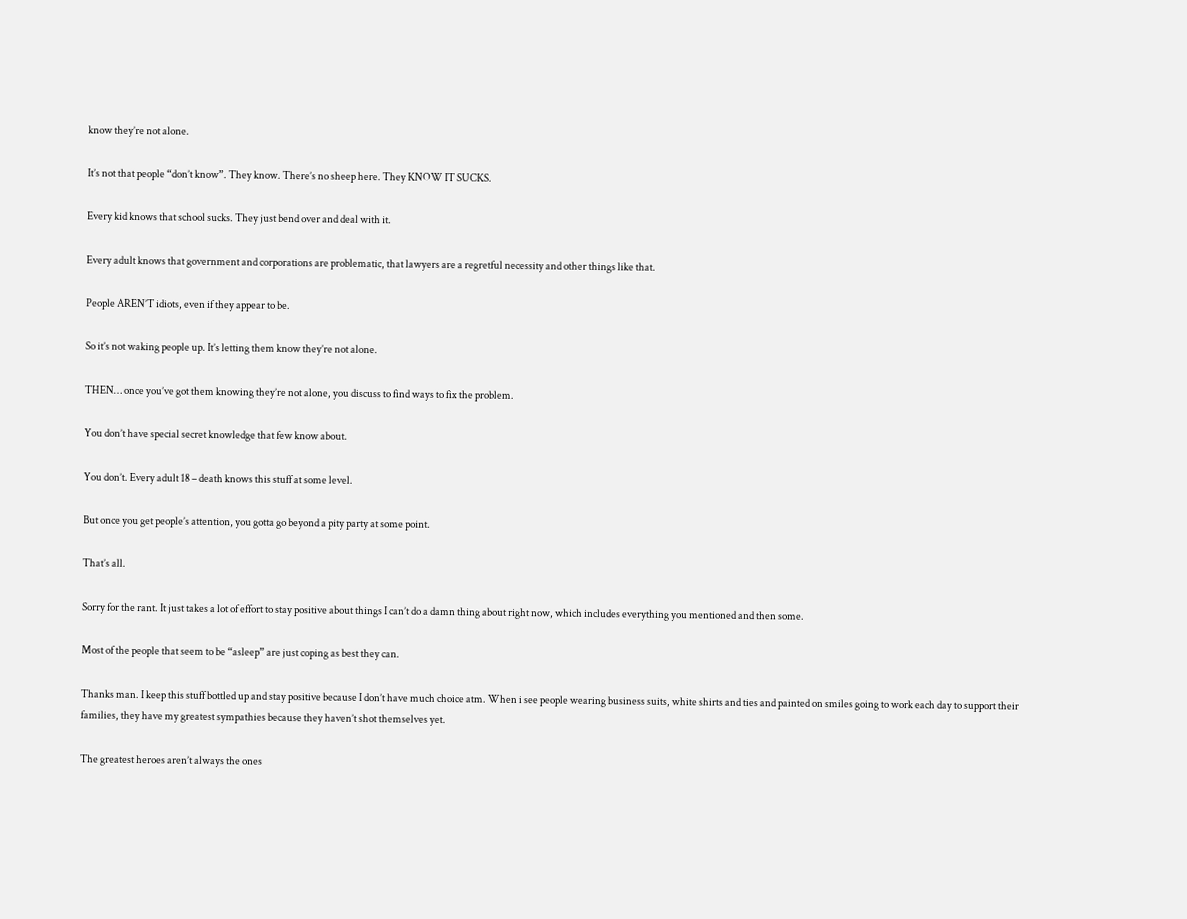know they’re not alone.

It’s not that people “don’t know”. They know. There’s no sheep here. They KNOW IT SUCKS.

Every kid knows that school sucks. They just bend over and deal with it.

Every adult knows that government and corporations are problematic, that lawyers are a regretful necessity and other things like that.

People AREN’T idiots, even if they appear to be.

So it’s not waking people up. It’s letting them know they’re not alone.

THEN… once you’ve got them knowing they’re not alone, you discuss to find ways to fix the problem.

You don’t have special secret knowledge that few know about.

You don’t. Every adult 18 – death knows this stuff at some level.

But once you get people’s attention, you gotta go beyond a pity party at some point.

That’s all.

Sorry for the rant. It just takes a lot of effort to stay positive about things I can’t do a damn thing about right now, which includes everything you mentioned and then some.

Most of the people that seem to be “asleep” are just coping as best they can.

Thanks man. I keep this stuff bottled up and stay positive because I don’t have much choice atm. When i see people wearing business suits, white shirts and ties and painted on smiles going to work each day to support their families, they have my greatest sympathies because they haven’t shot themselves yet.

The greatest heroes aren’t always the ones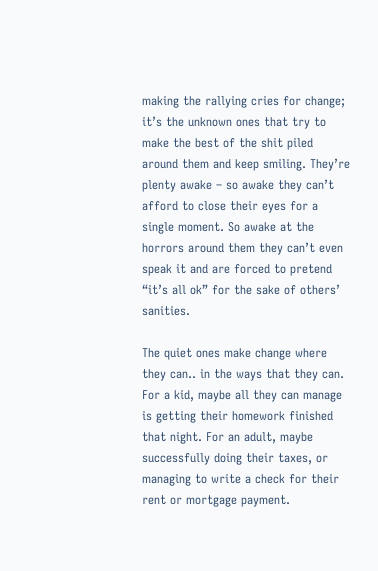making the rallying cries for change; it’s the unknown ones that try to make the best of the shit piled around them and keep smiling. They’re plenty awake – so awake they can’t afford to close their eyes for a single moment. So awake at the horrors around them they can’t even speak it and are forced to pretend “it’s all ok” for the sake of others’ sanities.

The quiet ones make change where they can.. in the ways that they can. For a kid, maybe all they can manage is getting their homework finished that night. For an adult, maybe successfully doing their taxes, or managing to write a check for their rent or mortgage payment.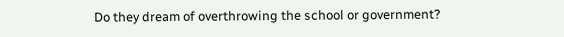Do they dream of overthrowing the school or government?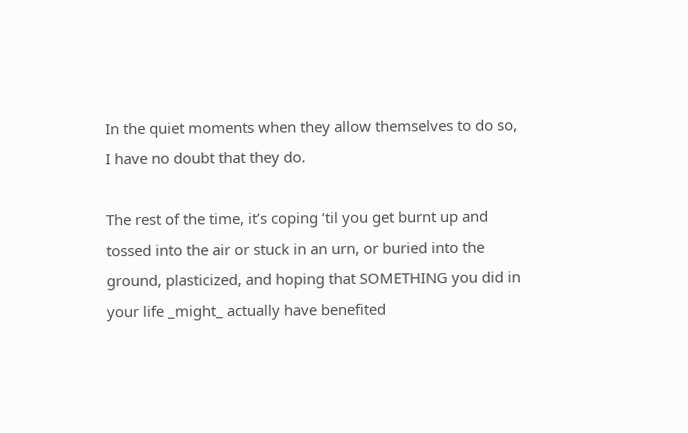In the quiet moments when they allow themselves to do so, I have no doubt that they do.

The rest of the time, it’s coping ’til you get burnt up and tossed into the air or stuck in an urn, or buried into the ground, plasticized, and hoping that SOMETHING you did in your life _might_ actually have benefited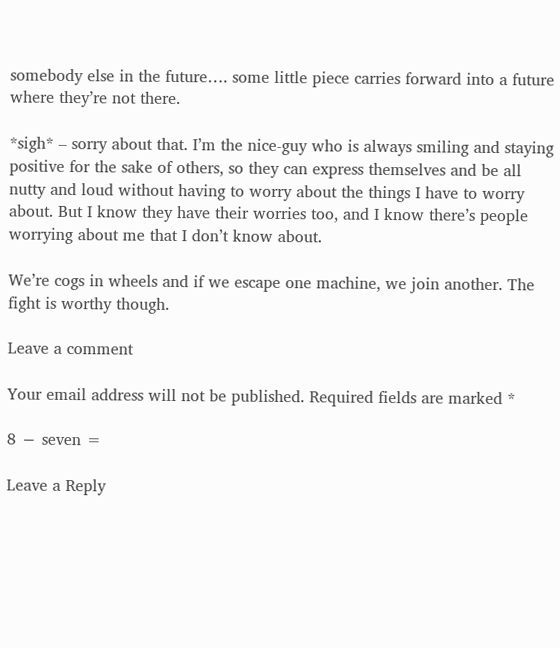somebody else in the future…. some little piece carries forward into a future where they’re not there.

*sigh* – sorry about that. I’m the nice-guy who is always smiling and staying positive for the sake of others, so they can express themselves and be all nutty and loud without having to worry about the things I have to worry about. But I know they have their worries too, and I know there’s people worrying about me that I don’t know about.

We’re cogs in wheels and if we escape one machine, we join another. The fight is worthy though.

Leave a comment

Your email address will not be published. Required fields are marked *

8 − seven =

Leave a Reply